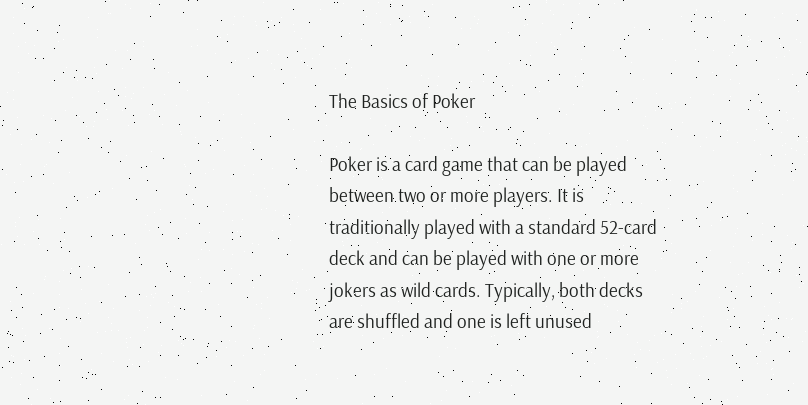The Basics of Poker

Poker is a card game that can be played between two or more players. It is traditionally played with a standard 52-card deck and can be played with one or more jokers as wild cards. Typically, both decks are shuffled and one is left unused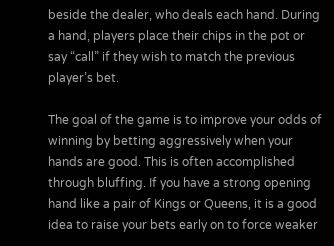beside the dealer, who deals each hand. During a hand, players place their chips in the pot or say “call” if they wish to match the previous player’s bet.

The goal of the game is to improve your odds of winning by betting aggressively when your hands are good. This is often accomplished through bluffing. If you have a strong opening hand like a pair of Kings or Queens, it is a good idea to raise your bets early on to force weaker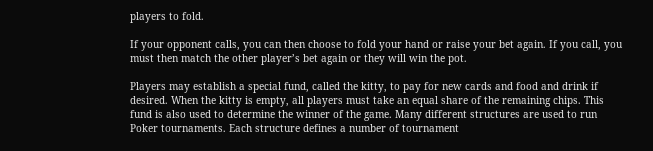players to fold.

If your opponent calls, you can then choose to fold your hand or raise your bet again. If you call, you must then match the other player’s bet again or they will win the pot.

Players may establish a special fund, called the kitty, to pay for new cards and food and drink if desired. When the kitty is empty, all players must take an equal share of the remaining chips. This fund is also used to determine the winner of the game. Many different structures are used to run Poker tournaments. Each structure defines a number of tournament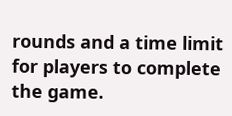rounds and a time limit for players to complete the game.